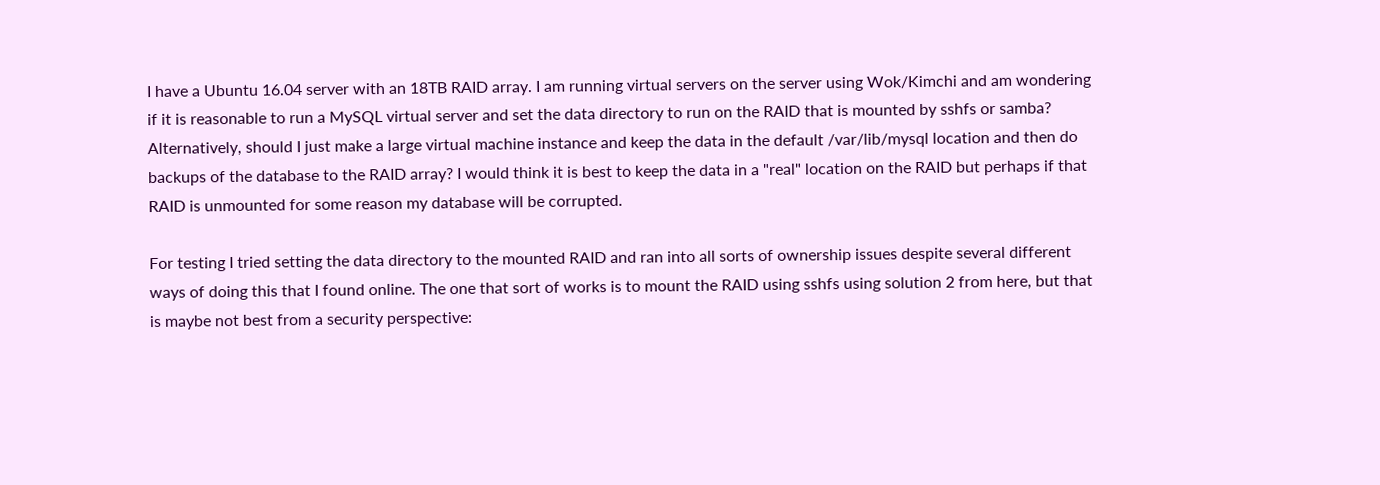I have a Ubuntu 16.04 server with an 18TB RAID array. I am running virtual servers on the server using Wok/Kimchi and am wondering if it is reasonable to run a MySQL virtual server and set the data directory to run on the RAID that is mounted by sshfs or samba? Alternatively, should I just make a large virtual machine instance and keep the data in the default /var/lib/mysql location and then do backups of the database to the RAID array? I would think it is best to keep the data in a "real" location on the RAID but perhaps if that RAID is unmounted for some reason my database will be corrupted.

For testing I tried setting the data directory to the mounted RAID and ran into all sorts of ownership issues despite several different ways of doing this that I found online. The one that sort of works is to mount the RAID using sshfs using solution 2 from here, but that is maybe not best from a security perspective: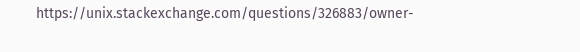https://unix.stackexchange.com/questions/326883/owner-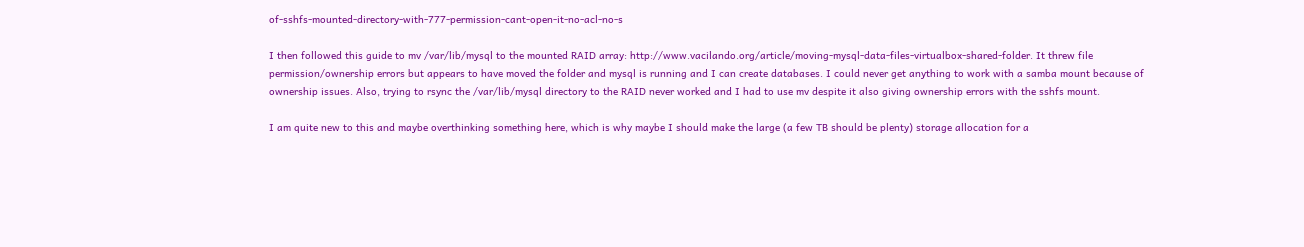of-sshfs-mounted-directory-with-777-permission-cant-open-it-no-acl-no-s

I then followed this guide to mv /var/lib/mysql to the mounted RAID array: http://www.vacilando.org/article/moving-mysql-data-files-virtualbox-shared-folder. It threw file permission/ownership errors but appears to have moved the folder and mysql is running and I can create databases. I could never get anything to work with a samba mount because of ownership issues. Also, trying to rsync the /var/lib/mysql directory to the RAID never worked and I had to use mv despite it also giving ownership errors with the sshfs mount.

I am quite new to this and maybe overthinking something here, which is why maybe I should make the large (a few TB should be plenty) storage allocation for a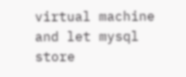virtual machine and let mysql store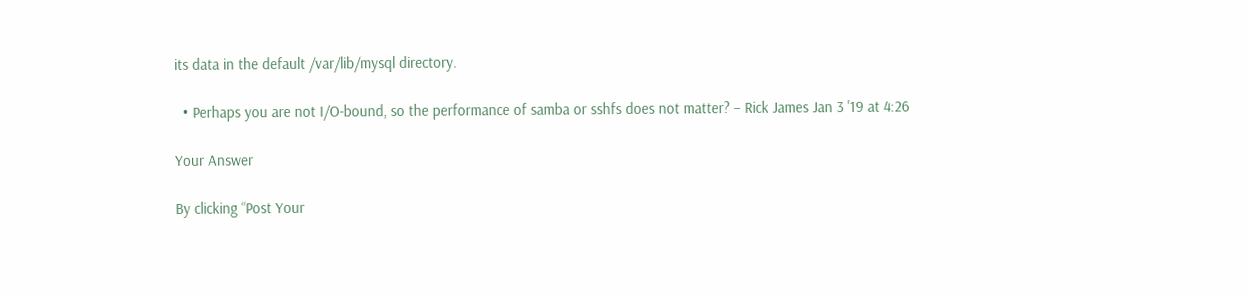its data in the default /var/lib/mysql directory.

  • Perhaps you are not I/O-bound, so the performance of samba or sshfs does not matter? – Rick James Jan 3 '19 at 4:26

Your Answer

By clicking “Post Your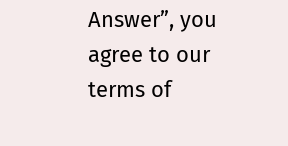Answer”, you agree to our terms of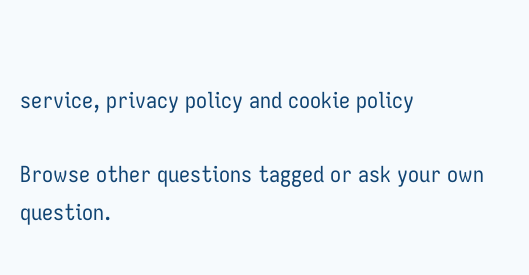service, privacy policy and cookie policy

Browse other questions tagged or ask your own question.